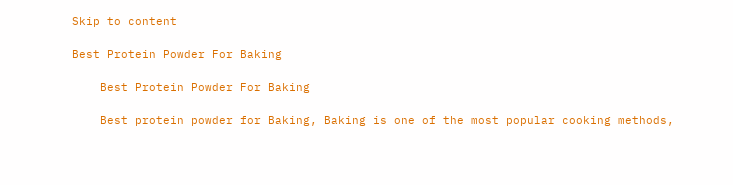Skip to content

Best Protein Powder For Baking

    Best Protein Powder For Baking

    Best protein powder for Baking, Baking is one of the most popular cooking methods,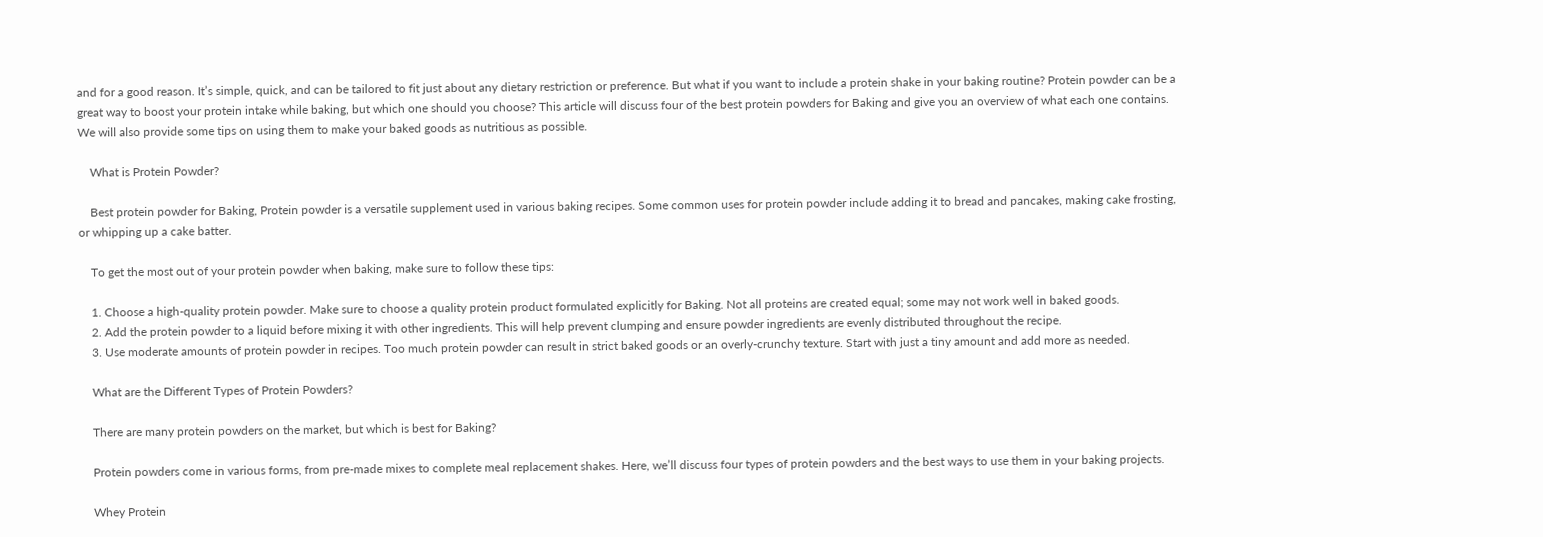and for a good reason. It’s simple, quick, and can be tailored to fit just about any dietary restriction or preference. But what if you want to include a protein shake in your baking routine? Protein powder can be a great way to boost your protein intake while baking, but which one should you choose? This article will discuss four of the best protein powders for Baking and give you an overview of what each one contains. We will also provide some tips on using them to make your baked goods as nutritious as possible.

    What is Protein Powder?

    Best protein powder for Baking, Protein powder is a versatile supplement used in various baking recipes. Some common uses for protein powder include adding it to bread and pancakes, making cake frosting, or whipping up a cake batter.

    To get the most out of your protein powder when baking, make sure to follow these tips:

    1. Choose a high-quality protein powder. Make sure to choose a quality protein product formulated explicitly for Baking. Not all proteins are created equal; some may not work well in baked goods.
    2. Add the protein powder to a liquid before mixing it with other ingredients. This will help prevent clumping and ensure powder ingredients are evenly distributed throughout the recipe.
    3. Use moderate amounts of protein powder in recipes. Too much protein powder can result in strict baked goods or an overly-crunchy texture. Start with just a tiny amount and add more as needed.

    What are the Different Types of Protein Powders?

    There are many protein powders on the market, but which is best for Baking?

    Protein powders come in various forms, from pre-made mixes to complete meal replacement shakes. Here, we’ll discuss four types of protein powders and the best ways to use them in your baking projects.

    Whey Protein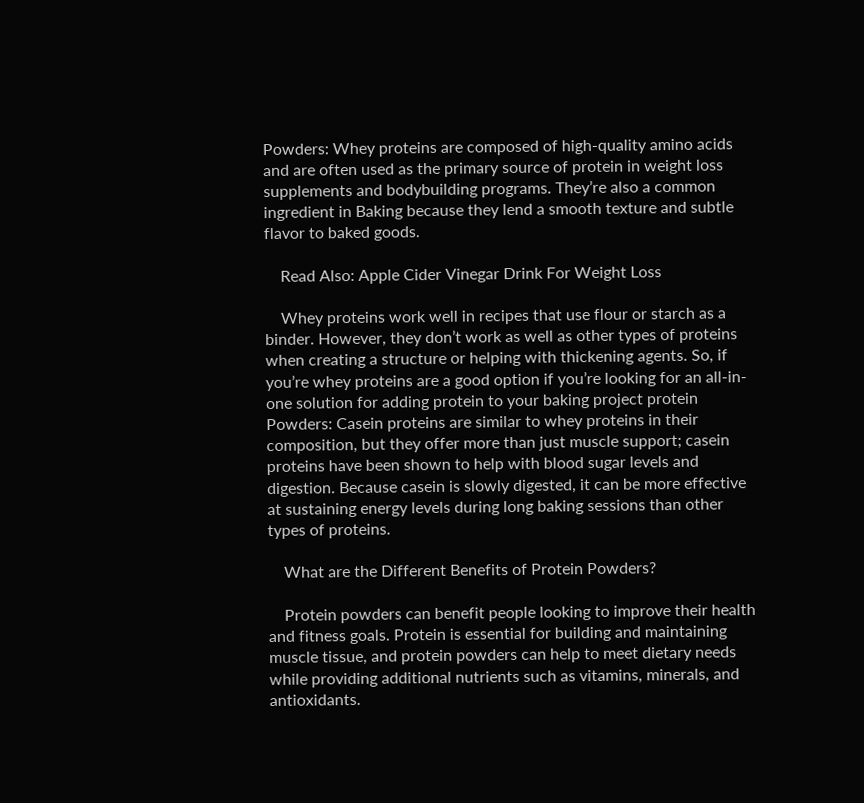Powders: Whey proteins are composed of high-quality amino acids and are often used as the primary source of protein in weight loss supplements and bodybuilding programs. They’re also a common ingredient in Baking because they lend a smooth texture and subtle flavor to baked goods.

    Read Also: Apple Cider Vinegar Drink For Weight Loss

    Whey proteins work well in recipes that use flour or starch as a binder. However, they don’t work as well as other types of proteins when creating a structure or helping with thickening agents. So, if you’re whey proteins are a good option if you’re looking for an all-in-one solution for adding protein to your baking project protein Powders: Casein proteins are similar to whey proteins in their composition, but they offer more than just muscle support; casein proteins have been shown to help with blood sugar levels and digestion. Because casein is slowly digested, it can be more effective at sustaining energy levels during long baking sessions than other types of proteins.

    What are the Different Benefits of Protein Powders?

    Protein powders can benefit people looking to improve their health and fitness goals. Protein is essential for building and maintaining muscle tissue, and protein powders can help to meet dietary needs while providing additional nutrients such as vitamins, minerals, and antioxidants.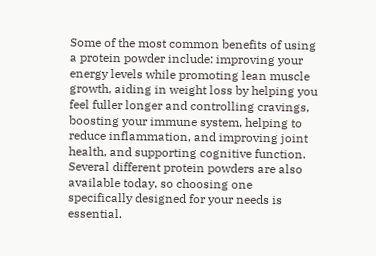Some of the most common benefits of using a protein powder include: improving your energy levels while promoting lean muscle growth, aiding in weight loss by helping you feel fuller longer and controlling cravings, boosting your immune system, helping to reduce inflammation, and improving joint health, and supporting cognitive function. Several different protein powders are also available today, so choosing one specifically designed for your needs is essential.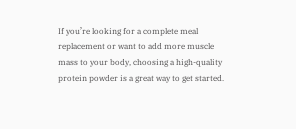If you’re looking for a complete meal replacement or want to add more muscle mass to your body, choosing a high-quality protein powder is a great way to get started.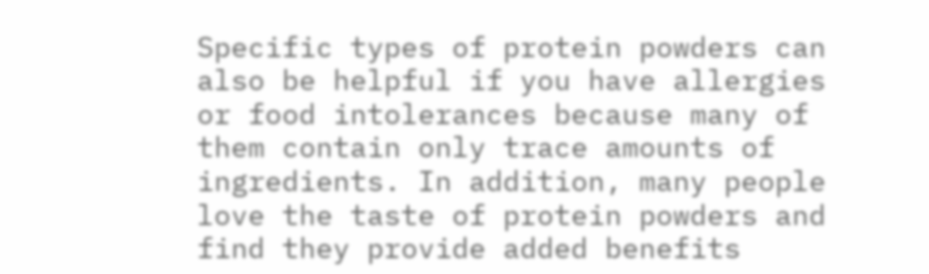Specific types of protein powders can also be helpful if you have allergies or food intolerances because many of them contain only trace amounts of ingredients. In addition, many people love the taste of protein powders and find they provide added benefits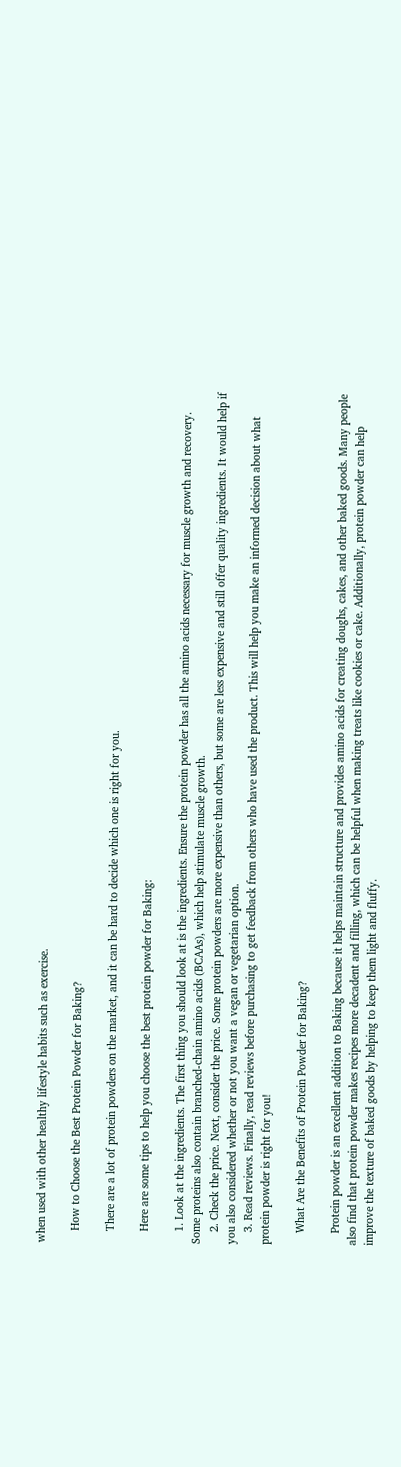when used with other healthy lifestyle habits such as exercise.

    How to Choose the Best Protein Powder for Baking?

    There are a lot of protein powders on the market, and it can be hard to decide which one is right for you.

    Here are some tips to help you choose the best protein powder for Baking:

    1. Look at the ingredients. The first thing you should look at is the ingredients. Ensure the protein powder has all the amino acids necessary for muscle growth and recovery. Some proteins also contain branched-chain amino acids (BCAAs), which help stimulate muscle growth.
    2. Check the price. Next, consider the price. Some protein powders are more expensive than others, but some are less expensive and still offer quality ingredients. It would help if you also considered whether or not you want a vegan or vegetarian option.
    3. Read reviews. Finally, read reviews before purchasing to get feedback from others who have used the product. This will help you make an informed decision about what protein powder is right for you!

    What Are the Benefits of Protein Powder for Baking?

    Protein powder is an excellent addition to Baking because it helps maintain structure and provides amino acids for creating doughs, cakes, and other baked goods. Many people also find that protein powder makes recipes more decadent and filling, which can be helpful when making treats like cookies or cake. Additionally, protein powder can help improve the texture of baked goods by helping to keep them light and fluffy.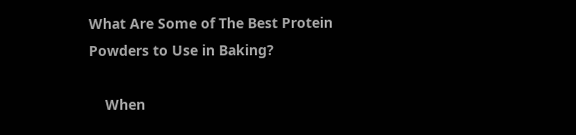What Are Some of The Best Protein Powders to Use in Baking?

    When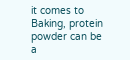it comes to Baking, protein powder can be a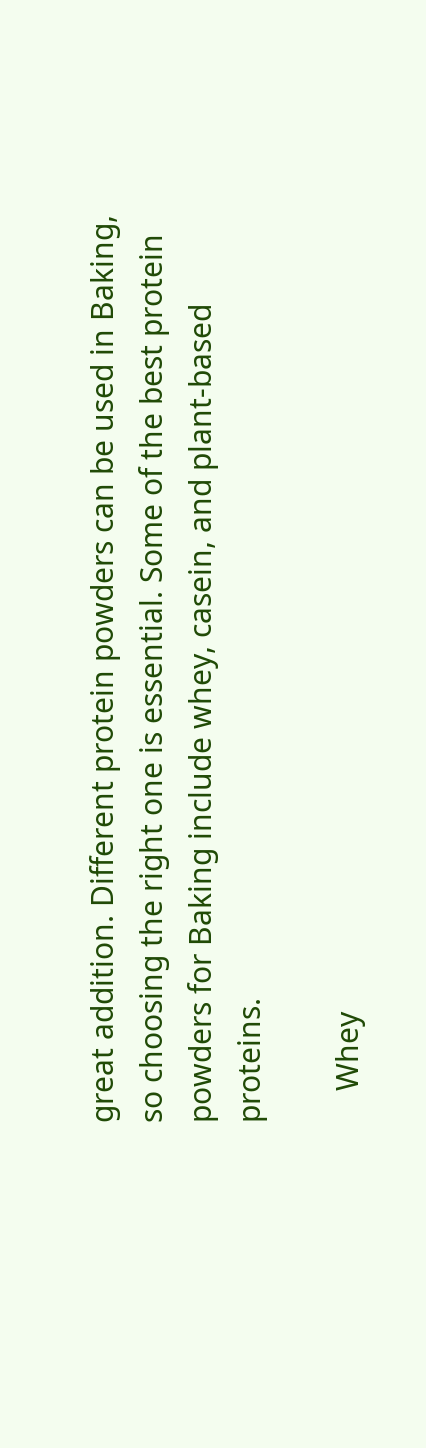great addition. Different protein powders can be used in Baking, so choosing the right one is essential. Some of the best protein powders for Baking include whey, casein, and plant-based proteins.

    Whey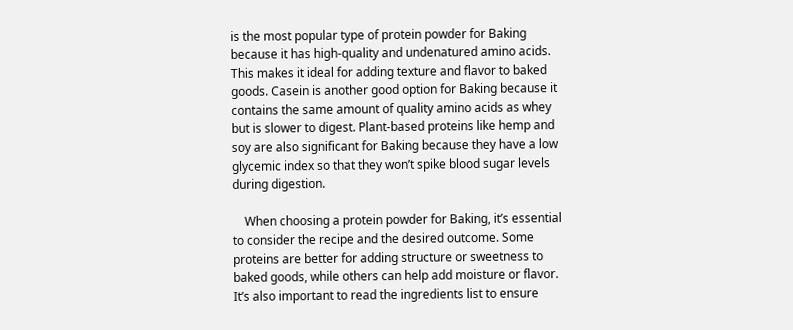is the most popular type of protein powder for Baking because it has high-quality and undenatured amino acids. This makes it ideal for adding texture and flavor to baked goods. Casein is another good option for Baking because it contains the same amount of quality amino acids as whey but is slower to digest. Plant-based proteins like hemp and soy are also significant for Baking because they have a low glycemic index so that they won’t spike blood sugar levels during digestion.

    When choosing a protein powder for Baking, it’s essential to consider the recipe and the desired outcome. Some proteins are better for adding structure or sweetness to baked goods, while others can help add moisture or flavor. It’s also important to read the ingredients list to ensure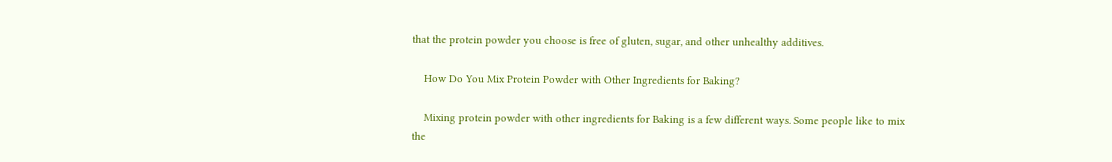that the protein powder you choose is free of gluten, sugar, and other unhealthy additives.

    How Do You Mix Protein Powder with Other Ingredients for Baking?

    Mixing protein powder with other ingredients for Baking is a few different ways. Some people like to mix the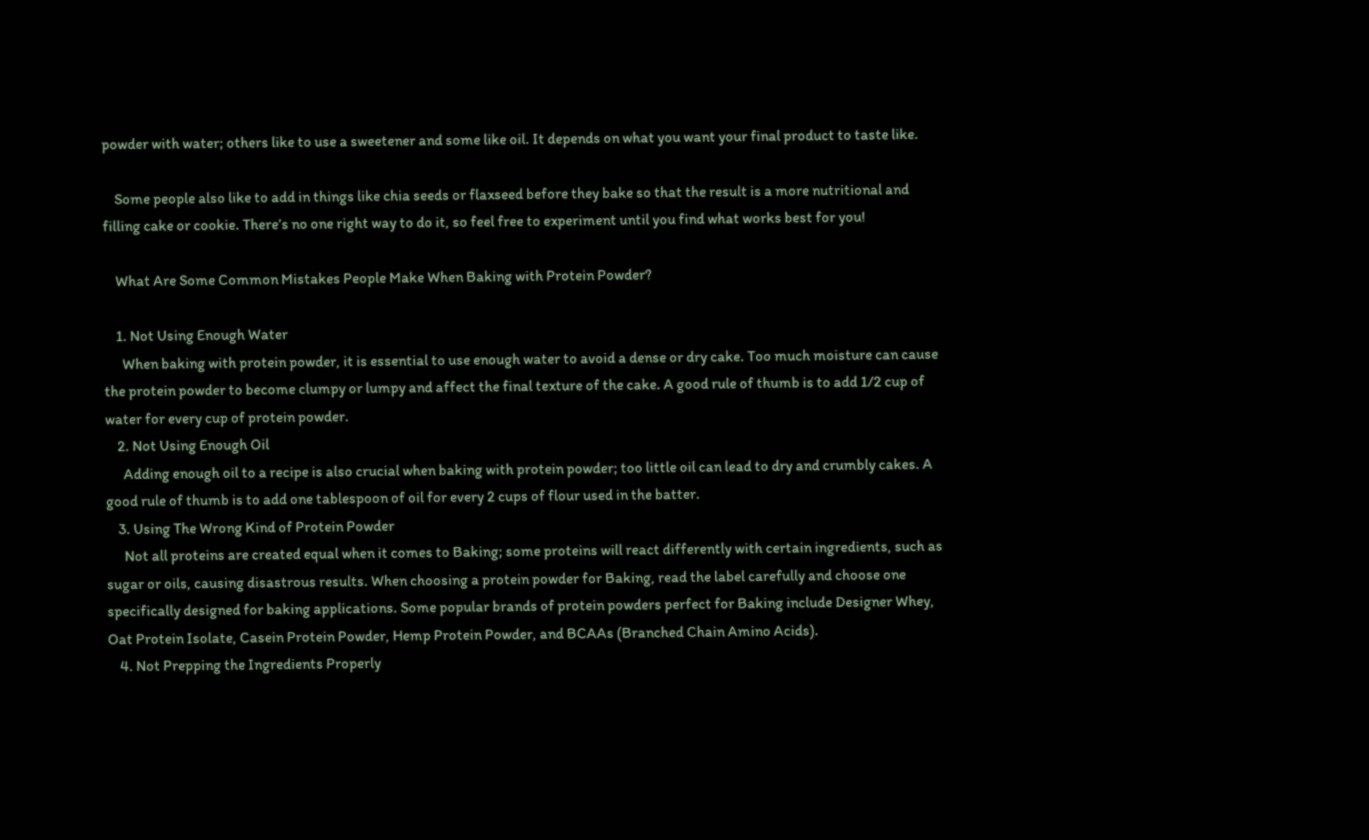powder with water; others like to use a sweetener and some like oil. It depends on what you want your final product to taste like.

    Some people also like to add in things like chia seeds or flaxseed before they bake so that the result is a more nutritional and filling cake or cookie. There’s no one right way to do it, so feel free to experiment until you find what works best for you!

    What Are Some Common Mistakes People Make When Baking with Protein Powder?

    1. Not Using Enough Water
      When baking with protein powder, it is essential to use enough water to avoid a dense or dry cake. Too much moisture can cause the protein powder to become clumpy or lumpy and affect the final texture of the cake. A good rule of thumb is to add 1/2 cup of water for every cup of protein powder.
    2. Not Using Enough Oil
      Adding enough oil to a recipe is also crucial when baking with protein powder; too little oil can lead to dry and crumbly cakes. A good rule of thumb is to add one tablespoon of oil for every 2 cups of flour used in the batter.
    3. Using The Wrong Kind of Protein Powder
      Not all proteins are created equal when it comes to Baking; some proteins will react differently with certain ingredients, such as sugar or oils, causing disastrous results. When choosing a protein powder for Baking, read the label carefully and choose one specifically designed for baking applications. Some popular brands of protein powders perfect for Baking include Designer Whey, Oat Protein Isolate, Casein Protein Powder, Hemp Protein Powder, and BCAAs (Branched Chain Amino Acids).
    4. Not Prepping the Ingredients Properly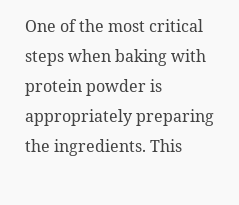One of the most critical steps when baking with protein powder is appropriately preparing the ingredients. This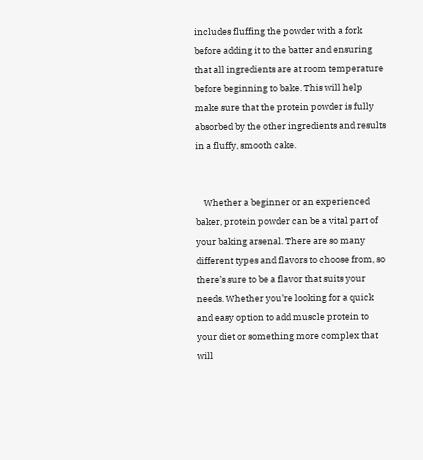includes fluffing the powder with a fork before adding it to the batter and ensuring that all ingredients are at room temperature before beginning to bake. This will help make sure that the protein powder is fully absorbed by the other ingredients and results in a fluffy, smooth cake.


    Whether a beginner or an experienced baker, protein powder can be a vital part of your baking arsenal. There are so many different types and flavors to choose from, so there’s sure to be a flavor that suits your needs. Whether you’re looking for a quick and easy option to add muscle protein to your diet or something more complex that will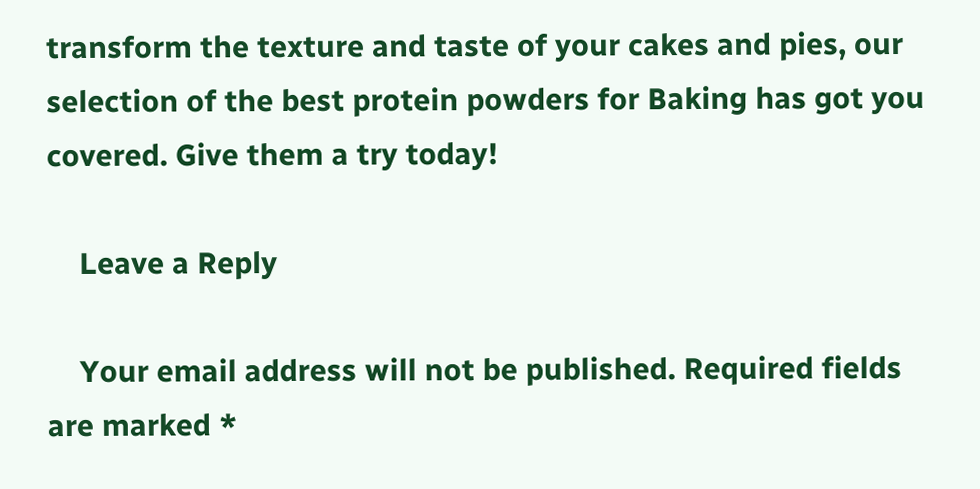transform the texture and taste of your cakes and pies, our selection of the best protein powders for Baking has got you covered. Give them a try today!

    Leave a Reply

    Your email address will not be published. Required fields are marked *